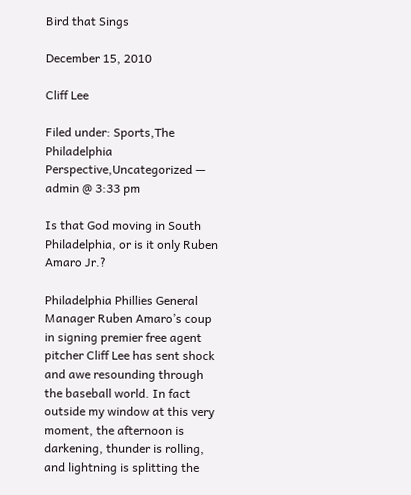Bird that Sings

December 15, 2010

Cliff Lee

Filed under: Sports,The Philadelphia Perspective,Uncategorized — admin @ 3:33 pm

Is that God moving in South Philadelphia, or is it only Ruben Amaro Jr.?

Philadelphia Phillies General Manager Ruben Amaro’s coup in signing premier free agent pitcher Cliff Lee has sent shock and awe resounding through the baseball world. In fact outside my window at this very moment, the afternoon is darkening, thunder is rolling, and lightning is splitting the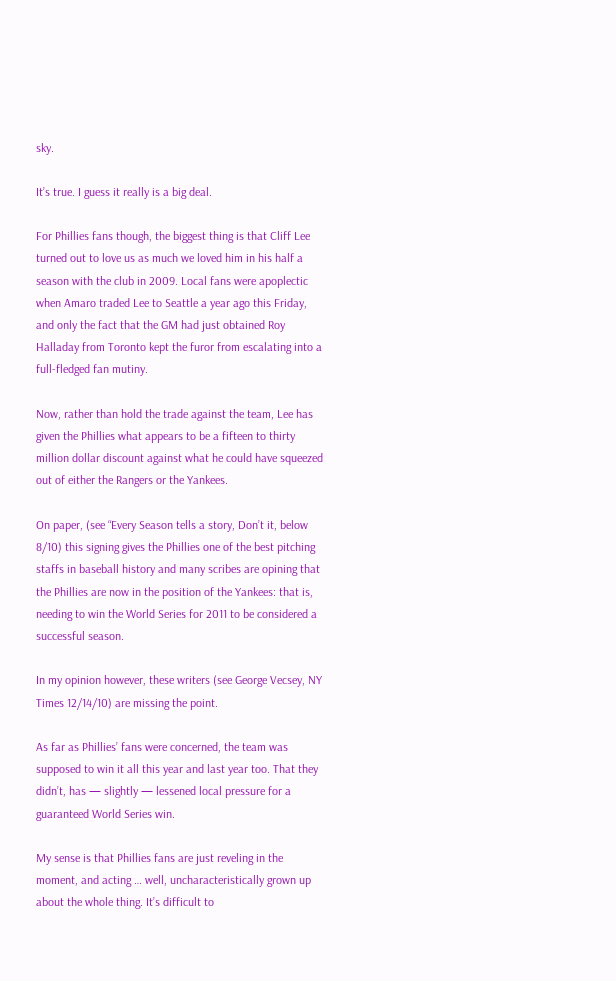sky.

It’s true. I guess it really is a big deal.

For Phillies fans though, the biggest thing is that Cliff Lee turned out to love us as much we loved him in his half a season with the club in 2009. Local fans were apoplectic when Amaro traded Lee to Seattle a year ago this Friday, and only the fact that the GM had just obtained Roy Halladay from Toronto kept the furor from escalating into a full-fledged fan mutiny.

Now, rather than hold the trade against the team, Lee has given the Phillies what appears to be a fifteen to thirty million dollar discount against what he could have squeezed out of either the Rangers or the Yankees.

On paper, (see “Every Season tells a story, Don’t it, below 8/10) this signing gives the Phillies one of the best pitching staffs in baseball history and many scribes are opining that the Phillies are now in the position of the Yankees: that is, needing to win the World Series for 2011 to be considered a successful season.

In my opinion however, these writers (see George Vecsey, NY Times 12/14/10) are missing the point.

As far as Phillies’ fans were concerned, the team was supposed to win it all this year and last year too. That they didn’t, has — slightly — lessened local pressure for a guaranteed World Series win.

My sense is that Phillies fans are just reveling in the moment, and acting … well, uncharacteristically grown up about the whole thing. It’s difficult to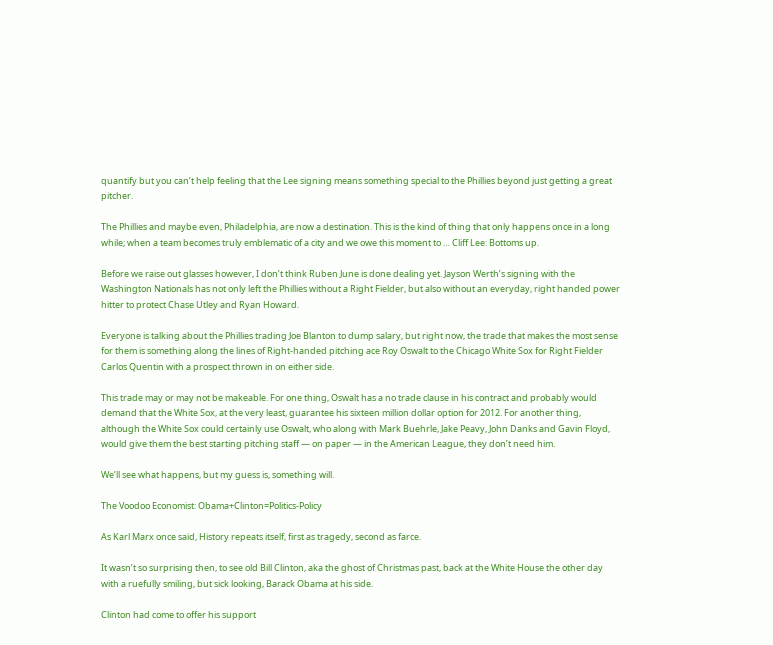quantify but you can’t help feeling that the Lee signing means something special to the Phillies beyond just getting a great pitcher.

The Phillies and maybe even, Philadelphia, are now a destination. This is the kind of thing that only happens once in a long while; when a team becomes truly emblematic of a city and we owe this moment to … Cliff Lee: Bottoms up.

Before we raise out glasses however, I don’t think Ruben June is done dealing yet. Jayson Werth’s signing with the Washington Nationals has not only left the Phillies without a Right Fielder, but also without an everyday, right handed power hitter to protect Chase Utley and Ryan Howard.

Everyone is talking about the Phillies trading Joe Blanton to dump salary, but right now, the trade that makes the most sense for them is something along the lines of Right-handed pitching ace Roy Oswalt to the Chicago White Sox for Right Fielder Carlos Quentin with a prospect thrown in on either side.

This trade may or may not be makeable. For one thing, Oswalt has a no trade clause in his contract and probably would demand that the White Sox, at the very least, guarantee his sixteen million dollar option for 2012. For another thing, although the White Sox could certainly use Oswalt, who along with Mark Buehrle, Jake Peavy, John Danks and Gavin Floyd, would give them the best starting pitching staff — on paper — in the American League, they don’t need him.

We’ll see what happens, but my guess is, something will.

The Voodoo Economist: Obama+Clinton=Politics-Policy

As Karl Marx once said, History repeats itself, first as tragedy, second as farce.

It wasn’t so surprising then, to see old Bill Clinton, aka the ghost of Christmas past, back at the White House the other day with a ruefully smiling, but sick looking, Barack Obama at his side.

Clinton had come to offer his support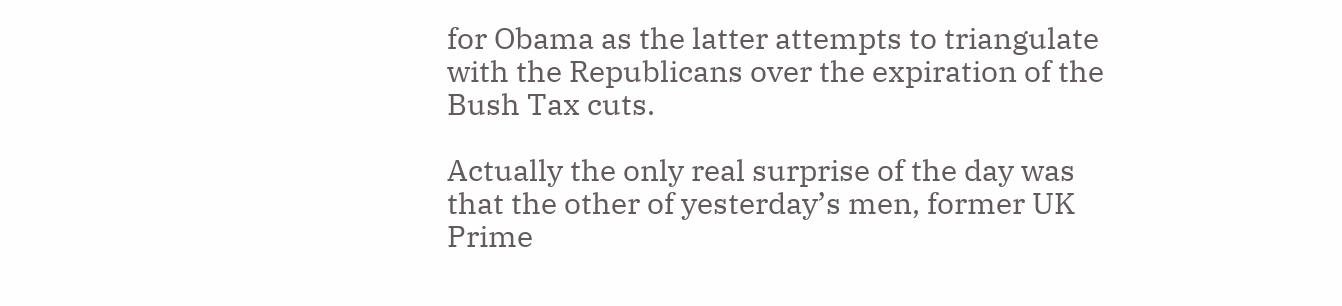for Obama as the latter attempts to triangulate with the Republicans over the expiration of the Bush Tax cuts.

Actually the only real surprise of the day was that the other of yesterday’s men, former UK Prime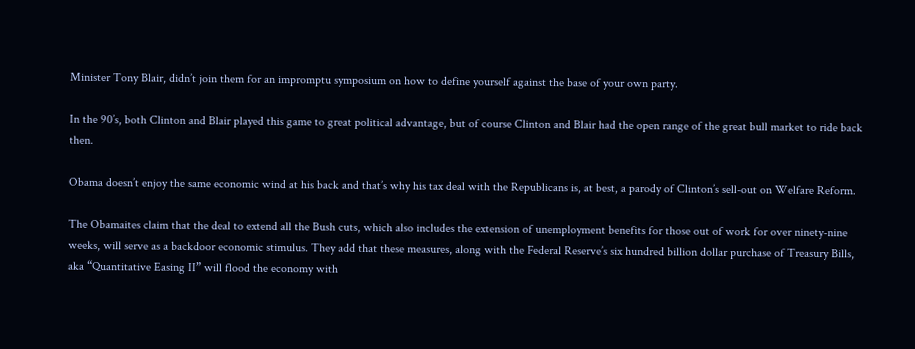Minister Tony Blair, didn’t join them for an impromptu symposium on how to define yourself against the base of your own party.

In the 90’s, both Clinton and Blair played this game to great political advantage, but of course Clinton and Blair had the open range of the great bull market to ride back then.

Obama doesn’t enjoy the same economic wind at his back and that’s why his tax deal with the Republicans is, at best, a parody of Clinton’s sell-out on Welfare Reform.

The Obamaites claim that the deal to extend all the Bush cuts, which also includes the extension of unemployment benefits for those out of work for over ninety-nine weeks, will serve as a backdoor economic stimulus. They add that these measures, along with the Federal Reserve’s six hundred billion dollar purchase of Treasury Bills, aka “Quantitative Easing II” will flood the economy with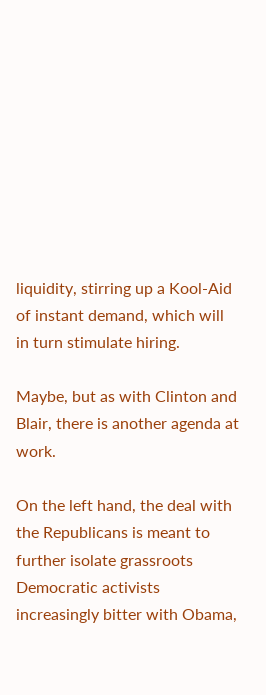liquidity, stirring up a Kool-Aid of instant demand, which will in turn stimulate hiring.

Maybe, but as with Clinton and Blair, there is another agenda at work.

On the left hand, the deal with the Republicans is meant to further isolate grassroots Democratic activists increasingly bitter with Obama,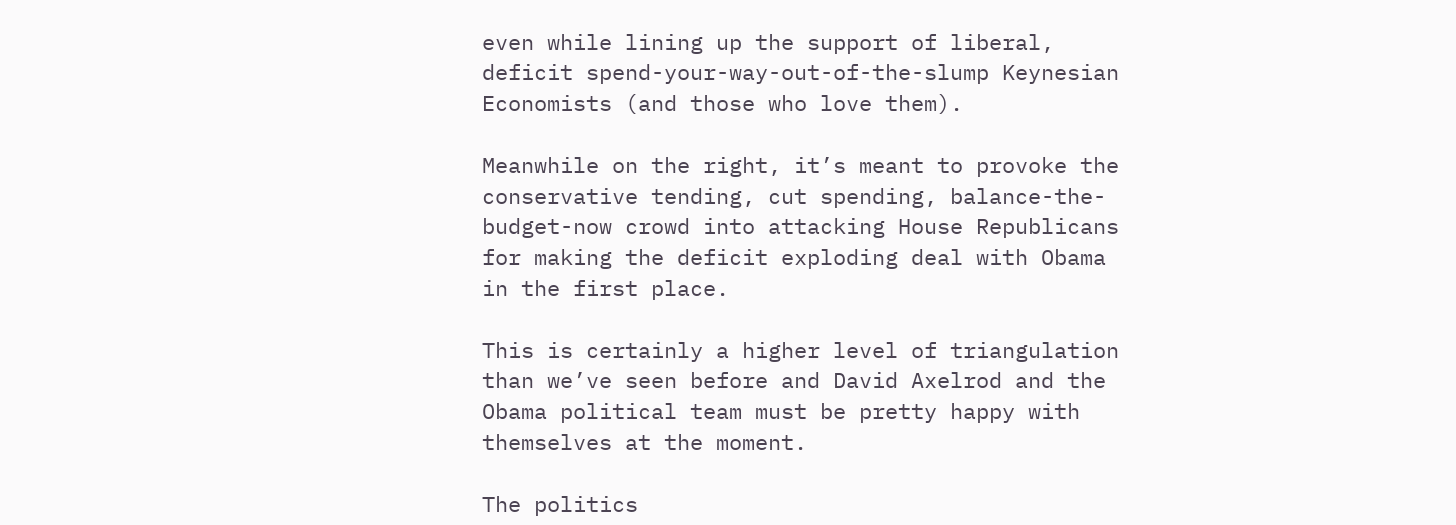even while lining up the support of liberal, deficit spend-your-way-out-of-the-slump Keynesian Economists (and those who love them).

Meanwhile on the right, it’s meant to provoke the conservative tending, cut spending, balance-the-budget-now crowd into attacking House Republicans for making the deficit exploding deal with Obama in the first place.

This is certainly a higher level of triangulation than we’ve seen before and David Axelrod and the Obama political team must be pretty happy with themselves at the moment.

The politics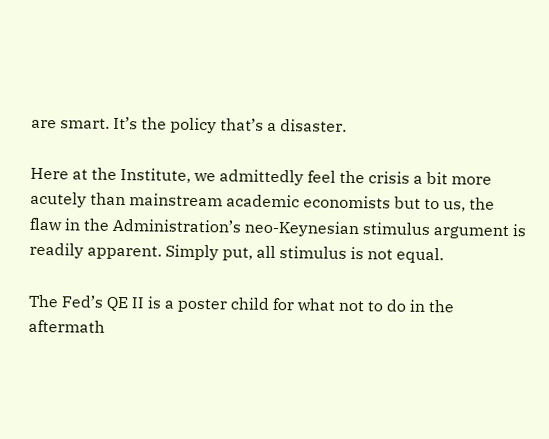are smart. It’s the policy that’s a disaster.

Here at the Institute, we admittedly feel the crisis a bit more acutely than mainstream academic economists but to us, the flaw in the Administration’s neo-Keynesian stimulus argument is readily apparent. Simply put, all stimulus is not equal.

The Fed’s QE II is a poster child for what not to do in the aftermath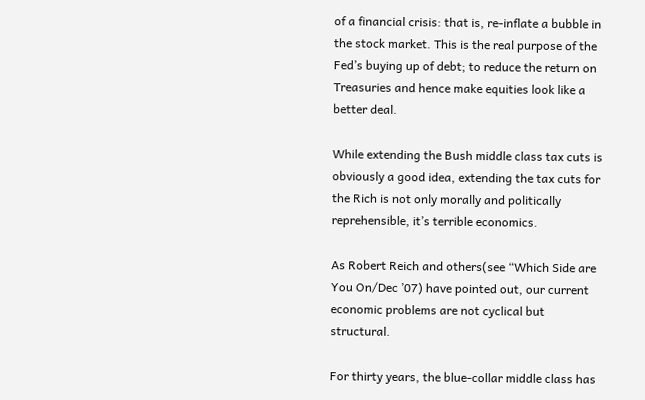of a financial crisis: that is, re-inflate a bubble in the stock market. This is the real purpose of the Fed’s buying up of debt; to reduce the return on Treasuries and hence make equities look like a better deal.

While extending the Bush middle class tax cuts is obviously a good idea, extending the tax cuts for the Rich is not only morally and politically reprehensible, it’s terrible economics.

As Robert Reich and others(see “Which Side are You On/Dec ’07) have pointed out, our current economic problems are not cyclical but structural.

For thirty years, the blue-collar middle class has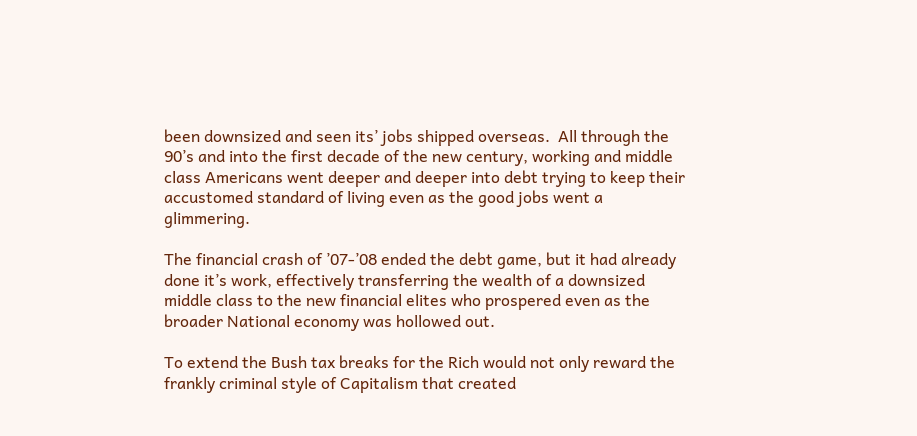been downsized and seen its’ jobs shipped overseas.  All through the 90’s and into the first decade of the new century, working and middle class Americans went deeper and deeper into debt trying to keep their accustomed standard of living even as the good jobs went a glimmering.

The financial crash of ’07-’08 ended the debt game, but it had already done it’s work, effectively transferring the wealth of a downsized middle class to the new financial elites who prospered even as the broader National economy was hollowed out.

To extend the Bush tax breaks for the Rich would not only reward the frankly criminal style of Capitalism that created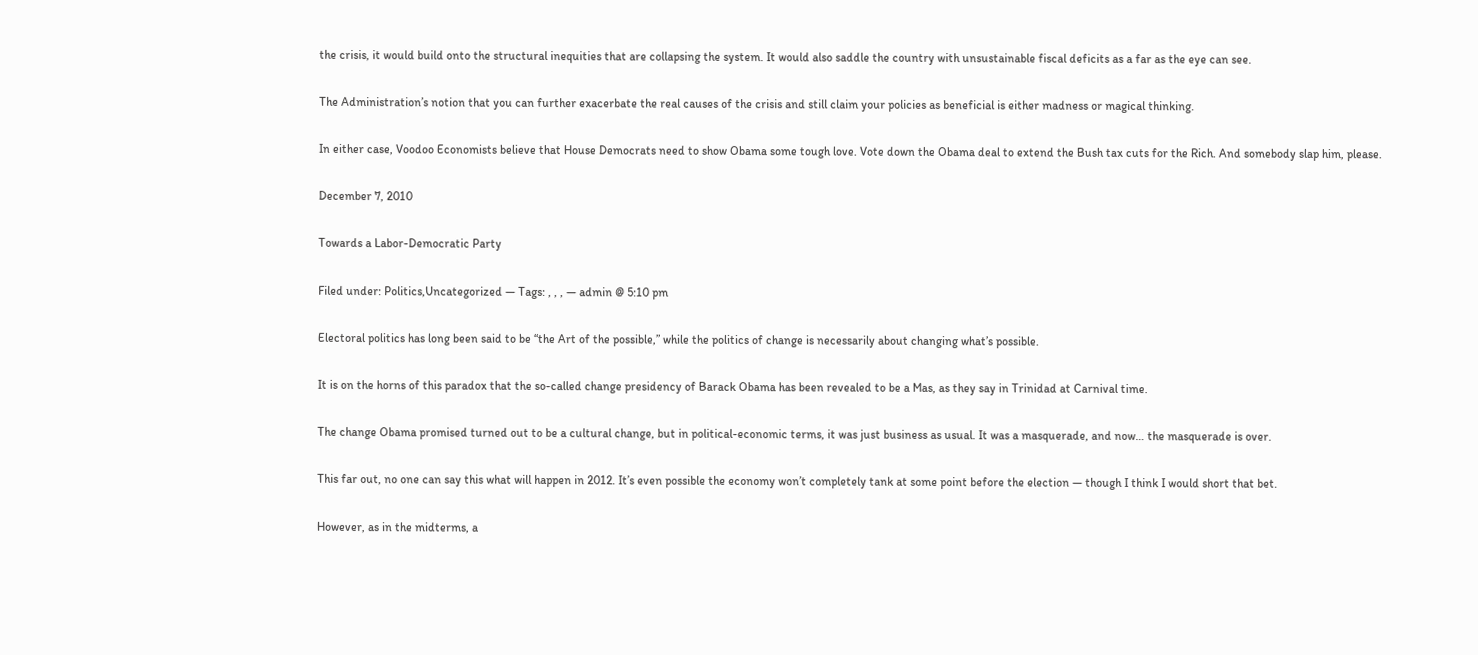the crisis, it would build onto the structural inequities that are collapsing the system. It would also saddle the country with unsustainable fiscal deficits as a far as the eye can see.

The Administration’s notion that you can further exacerbate the real causes of the crisis and still claim your policies as beneficial is either madness or magical thinking.

In either case, Voodoo Economists believe that House Democrats need to show Obama some tough love. Vote down the Obama deal to extend the Bush tax cuts for the Rich. And somebody slap him, please.

December 7, 2010

Towards a Labor-Democratic Party

Filed under: Politics,Uncategorized — Tags: , , , — admin @ 5:10 pm

Electoral politics has long been said to be “the Art of the possible,” while the politics of change is necessarily about changing what’s possible.

It is on the horns of this paradox that the so-called change presidency of Barack Obama has been revealed to be a Mas, as they say in Trinidad at Carnival time.

The change Obama promised turned out to be a cultural change, but in political-economic terms, it was just business as usual. It was a masquerade, and now… the masquerade is over.

This far out, no one can say this what will happen in 2012. It’s even possible the economy won’t completely tank at some point before the election — though I think I would short that bet.

However, as in the midterms, a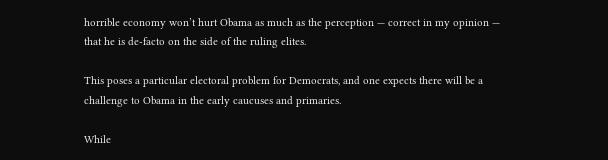horrible economy won’t hurt Obama as much as the perception — correct in my opinion — that he is de-facto on the side of the ruling elites.

This poses a particular electoral problem for Democrats, and one expects there will be a challenge to Obama in the early caucuses and primaries.

While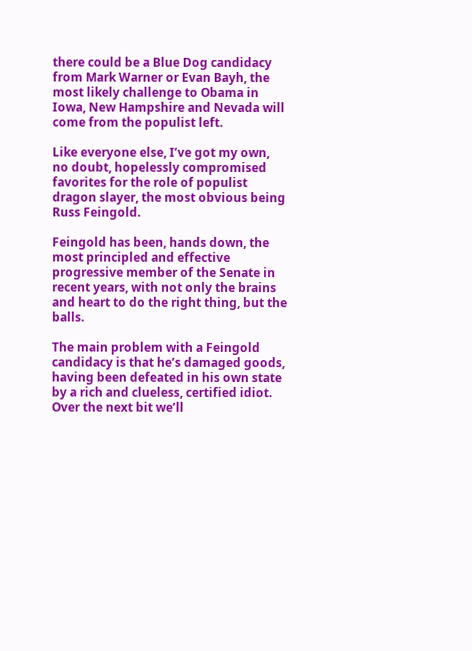there could be a Blue Dog candidacy from Mark Warner or Evan Bayh, the most likely challenge to Obama in Iowa, New Hampshire and Nevada will come from the populist left.

Like everyone else, I’ve got my own, no doubt, hopelessly compromised favorites for the role of populist dragon slayer, the most obvious being Russ Feingold.

Feingold has been, hands down, the most principled and effective progressive member of the Senate in recent years, with not only the brains and heart to do the right thing, but the balls.

The main problem with a Feingold candidacy is that he’s damaged goods, having been defeated in his own state by a rich and clueless, certified idiot. Over the next bit we’ll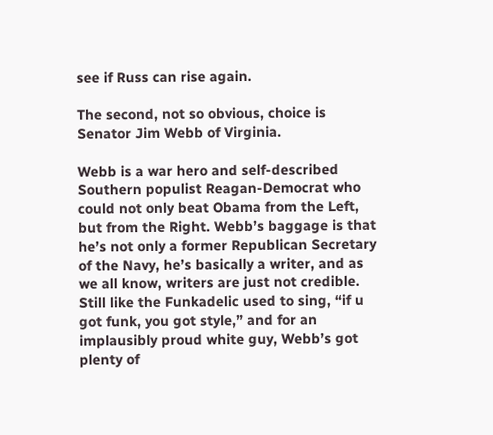see if Russ can rise again.

The second, not so obvious, choice is Senator Jim Webb of Virginia.

Webb is a war hero and self-described Southern populist Reagan-Democrat who could not only beat Obama from the Left, but from the Right. Webb’s baggage is that he’s not only a former Republican Secretary of the Navy, he’s basically a writer, and as we all know, writers are just not credible. Still like the Funkadelic used to sing, “if u got funk, you got style,” and for an implausibly proud white guy, Webb’s got plenty of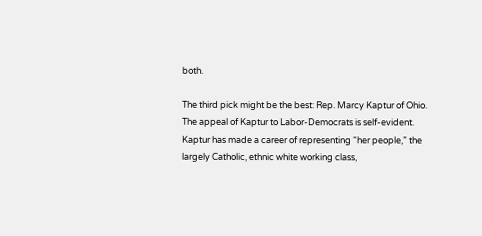both.

The third pick might be the best: Rep. Marcy Kaptur of Ohio. The appeal of Kaptur to Labor-Democrats is self-evident. Kaptur has made a career of representing “her people,” the largely Catholic, ethnic white working class,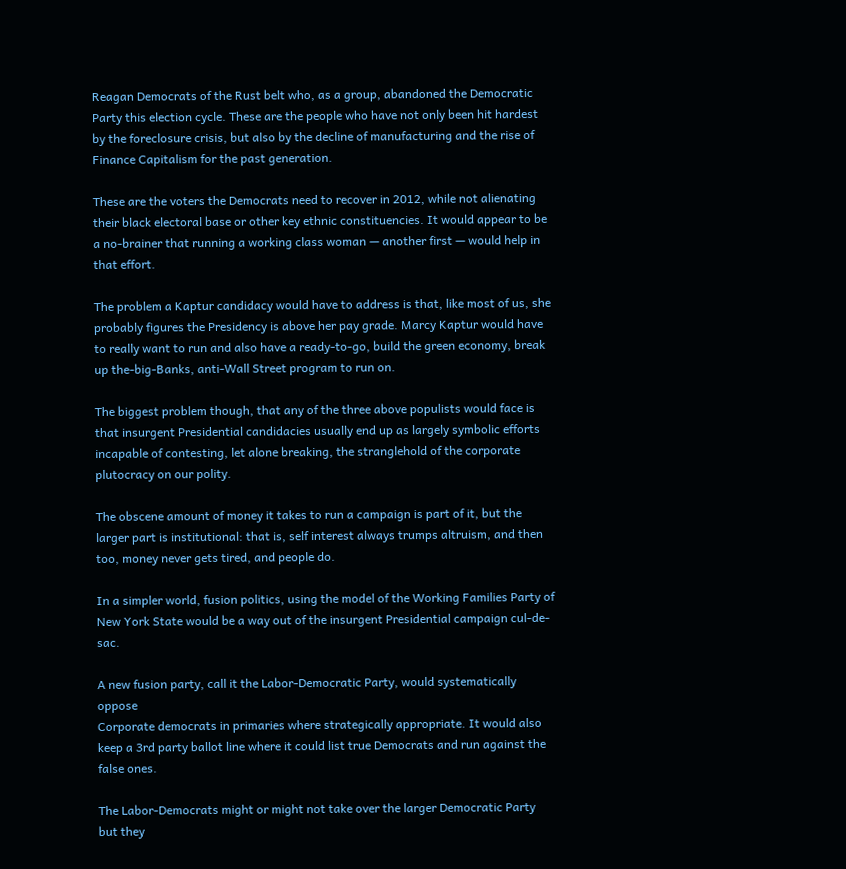Reagan Democrats of the Rust belt who, as a group, abandoned the Democratic Party this election cycle. These are the people who have not only been hit hardest by the foreclosure crisis, but also by the decline of manufacturing and the rise of Finance Capitalism for the past generation.

These are the voters the Democrats need to recover in 2012, while not alienating their black electoral base or other key ethnic constituencies. It would appear to be a no-brainer that running a working class woman — another first — would help in that effort.

The problem a Kaptur candidacy would have to address is that, like most of us, she probably figures the Presidency is above her pay grade. Marcy Kaptur would have to really want to run and also have a ready-to-go, build the green economy, break up the-big-Banks, anti-Wall Street program to run on.

The biggest problem though, that any of the three above populists would face is that insurgent Presidential candidacies usually end up as largely symbolic efforts incapable of contesting, let alone breaking, the stranglehold of the corporate plutocracy on our polity.

The obscene amount of money it takes to run a campaign is part of it, but the larger part is institutional: that is, self interest always trumps altruism, and then too, money never gets tired, and people do.

In a simpler world, fusion politics, using the model of the Working Families Party of New York State would be a way out of the insurgent Presidential campaign cul-de-sac.

A new fusion party, call it the Labor-Democratic Party, would systematically oppose
Corporate democrats in primaries where strategically appropriate. It would also keep a 3rd party ballot line where it could list true Democrats and run against the false ones.

The Labor-Democrats might or might not take over the larger Democratic Party but they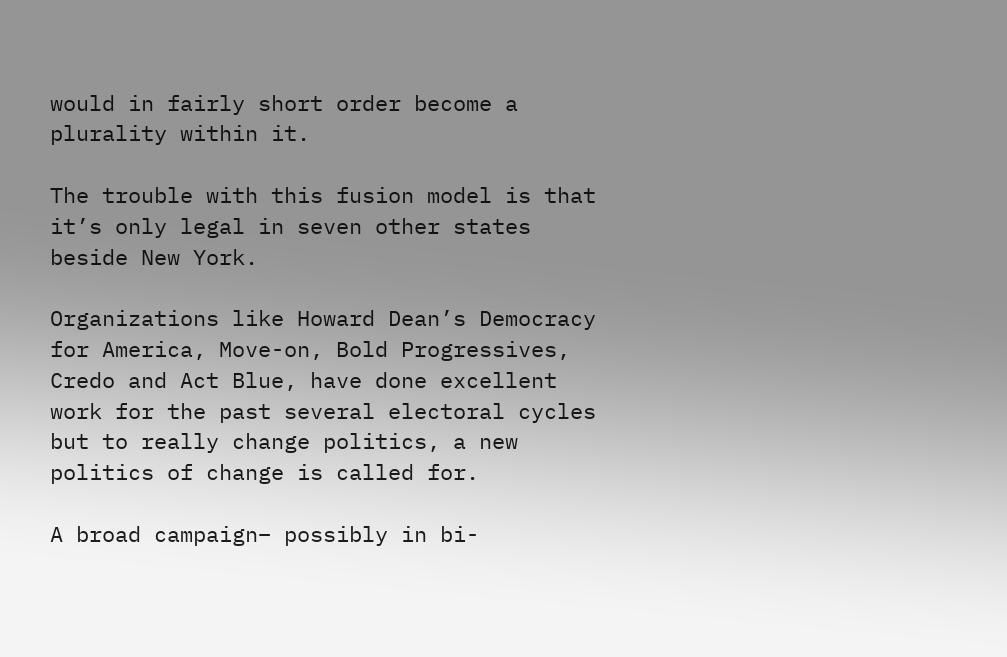would in fairly short order become a plurality within it.

The trouble with this fusion model is that it’s only legal in seven other states beside New York.

Organizations like Howard Dean’s Democracy for America, Move-on, Bold Progressives, Credo and Act Blue, have done excellent work for the past several electoral cycles but to really change politics, a new politics of change is called for.

A broad campaign– possibly in bi-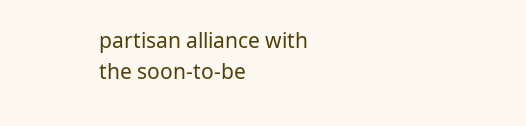partisan alliance with the soon-to-be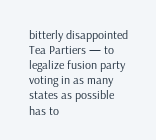bitterly disappointed Tea Partiers — to legalize fusion party voting in as many states as possible has to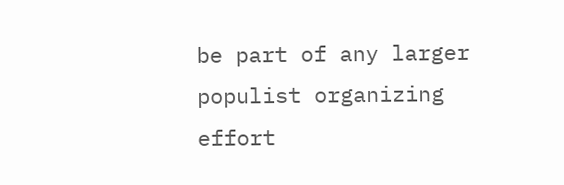be part of any larger populist organizing effort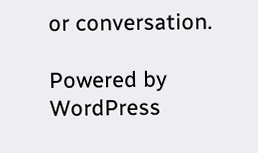or conversation.

Powered by WordPress